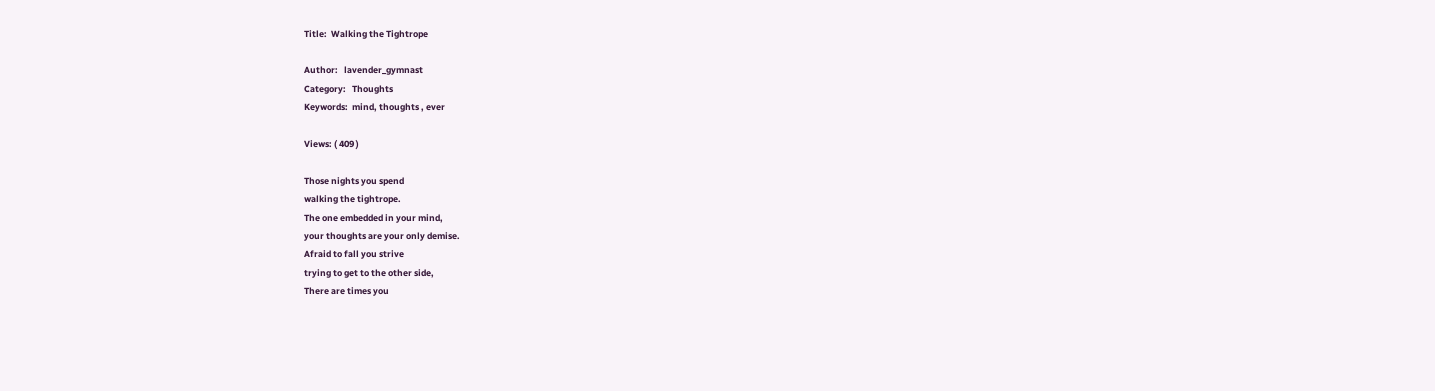Title:  Walking the Tightrope

Author:   lavender_gymnast
Category:   Thoughts
Keywords:  mind, thoughts , ever

Views: ( 409 )

Those nights you spend
walking the tightrope.
The one embedded in your mind,
your thoughts are your only demise.
Afraid to fall you strive
trying to get to the other side,
There are times you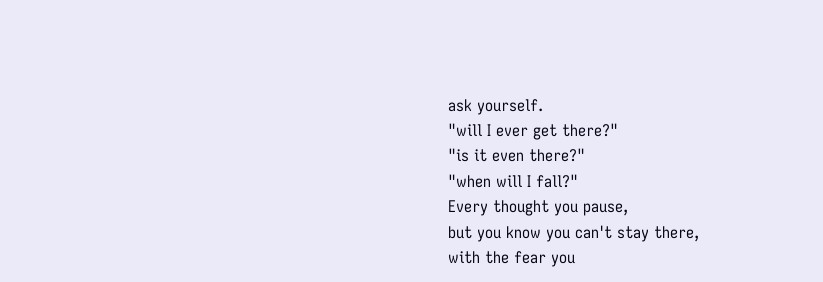ask yourself.
"will I ever get there?"
"is it even there?"
"when will I fall?"
Every thought you pause,
but you know you can't stay there,
with the fear you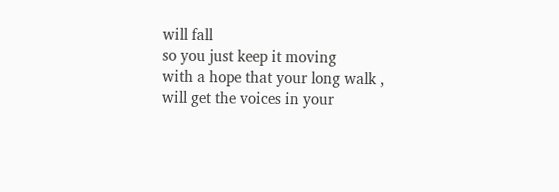will fall
so you just keep it moving
with a hope that your long walk ,
will get the voices in your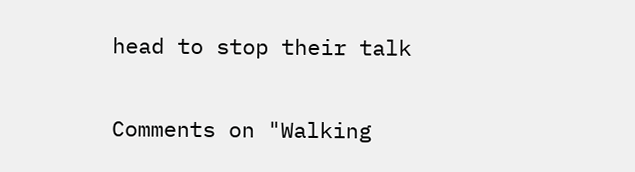head to stop their talk

Comments on "Walking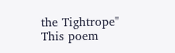the Tightrope"
This poem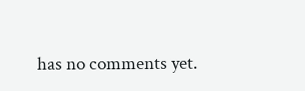has no comments yet.